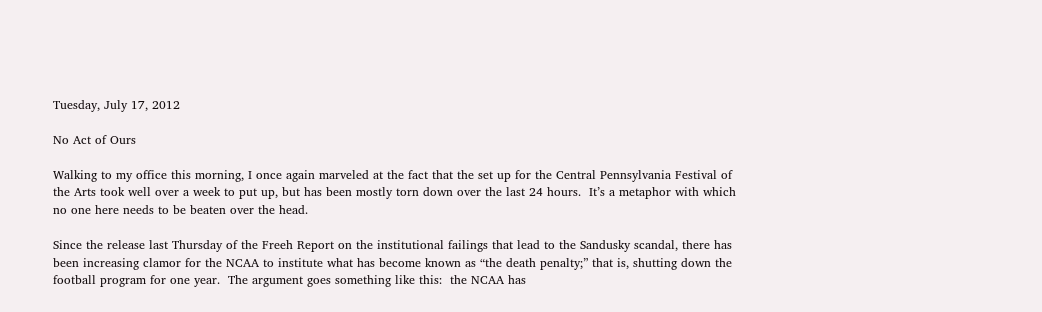Tuesday, July 17, 2012

No Act of Ours

Walking to my office this morning, I once again marveled at the fact that the set up for the Central Pennsylvania Festival of the Arts took well over a week to put up, but has been mostly torn down over the last 24 hours.  It’s a metaphor with which no one here needs to be beaten over the head.

Since the release last Thursday of the Freeh Report on the institutional failings that lead to the Sandusky scandal, there has been increasing clamor for the NCAA to institute what has become known as “the death penalty;” that is, shutting down the football program for one year.  The argument goes something like this:  the NCAA has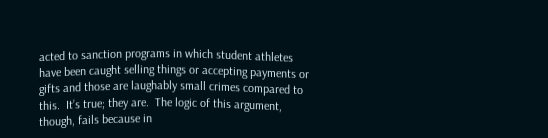acted to sanction programs in which student athletes have been caught selling things or accepting payments or gifts and those are laughably small crimes compared to this.  It’s true; they are.  The logic of this argument, though, fails because in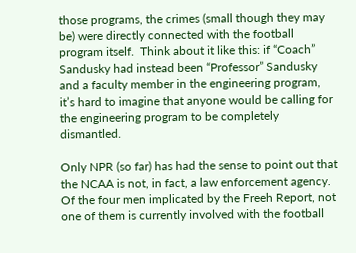those programs, the crimes (small though they may be) were directly connected with the football program itself.  Think about it like this: if “Coach” Sandusky had instead been “Professor” Sandusky and a faculty member in the engineering program, it’s hard to imagine that anyone would be calling for the engineering program to be completely dismantled.

Only NPR (so far) has had the sense to point out that the NCAA is not, in fact, a law enforcement agency.  Of the four men implicated by the Freeh Report, not one of them is currently involved with the football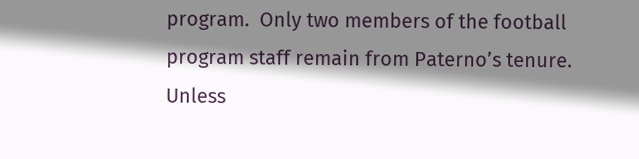program.  Only two members of the football program staff remain from Paterno’s tenure.  Unless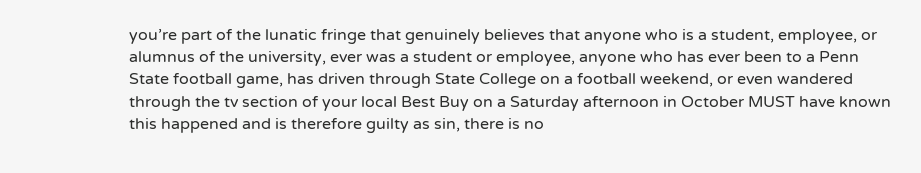you’re part of the lunatic fringe that genuinely believes that anyone who is a student, employee, or alumnus of the university, ever was a student or employee, anyone who has ever been to a Penn State football game, has driven through State College on a football weekend, or even wandered through the tv section of your local Best Buy on a Saturday afternoon in October MUST have known this happened and is therefore guilty as sin, there is no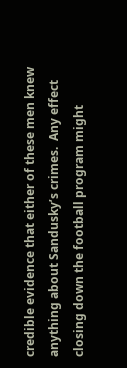credible evidence that either of these men knew anything about Sandusky’s crimes.  Any effect closing down the football program might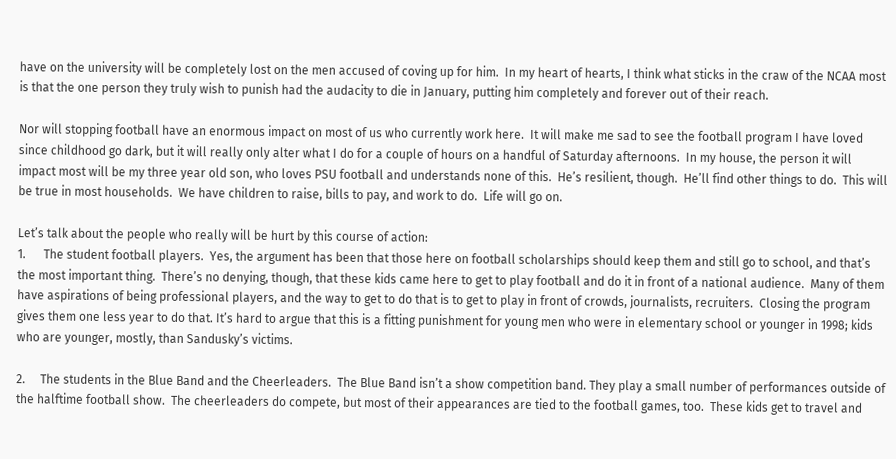have on the university will be completely lost on the men accused of coving up for him.  In my heart of hearts, I think what sticks in the craw of the NCAA most is that the one person they truly wish to punish had the audacity to die in January, putting him completely and forever out of their reach.

Nor will stopping football have an enormous impact on most of us who currently work here.  It will make me sad to see the football program I have loved since childhood go dark, but it will really only alter what I do for a couple of hours on a handful of Saturday afternoons.  In my house, the person it will impact most will be my three year old son, who loves PSU football and understands none of this.  He’s resilient, though.  He’ll find other things to do.  This will be true in most households.  We have children to raise, bills to pay, and work to do.  Life will go on.

Let’s talk about the people who really will be hurt by this course of action:
1.      The student football players.  Yes, the argument has been that those here on football scholarships should keep them and still go to school, and that’s the most important thing.  There’s no denying, though, that these kids came here to get to play football and do it in front of a national audience.  Many of them have aspirations of being professional players, and the way to get to do that is to get to play in front of crowds, journalists, recruiters.  Closing the program gives them one less year to do that. It’s hard to argue that this is a fitting punishment for young men who were in elementary school or younger in 1998; kids who are younger, mostly, than Sandusky’s victims.

2.     The students in the Blue Band and the Cheerleaders.  The Blue Band isn’t a show competition band. They play a small number of performances outside of the halftime football show.  The cheerleaders do compete, but most of their appearances are tied to the football games, too.  These kids get to travel and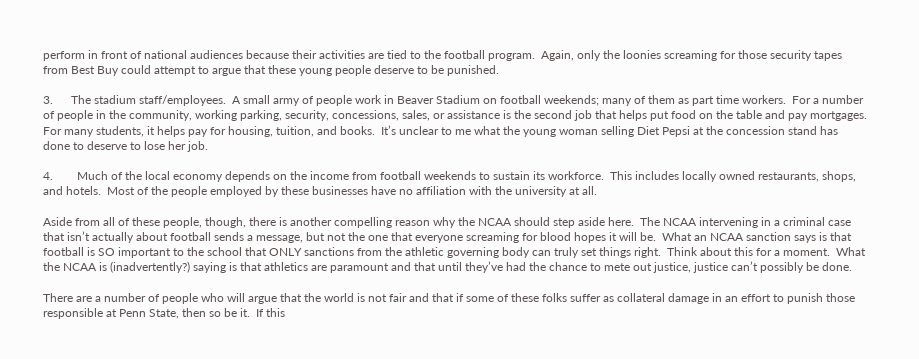perform in front of national audiences because their activities are tied to the football program.  Again, only the loonies screaming for those security tapes from Best Buy could attempt to argue that these young people deserve to be punished.

3.      The stadium staff/employees.  A small army of people work in Beaver Stadium on football weekends; many of them as part time workers.  For a number of people in the community, working parking, security, concessions, sales, or assistance is the second job that helps put food on the table and pay mortgages.  For many students, it helps pay for housing, tuition, and books.  It’s unclear to me what the young woman selling Diet Pepsi at the concession stand has done to deserve to lose her job.

4.        Much of the local economy depends on the income from football weekends to sustain its workforce.  This includes locally owned restaurants, shops, and hotels.  Most of the people employed by these businesses have no affiliation with the university at all.

Aside from all of these people, though, there is another compelling reason why the NCAA should step aside here.  The NCAA intervening in a criminal case that isn’t actually about football sends a message, but not the one that everyone screaming for blood hopes it will be.  What an NCAA sanction says is that football is SO important to the school that ONLY sanctions from the athletic governing body can truly set things right.  Think about this for a moment.  What the NCAA is (inadvertently?) saying is that athletics are paramount and that until they’ve had the chance to mete out justice, justice can’t possibly be done.

There are a number of people who will argue that the world is not fair and that if some of these folks suffer as collateral damage in an effort to punish those responsible at Penn State, then so be it.  If this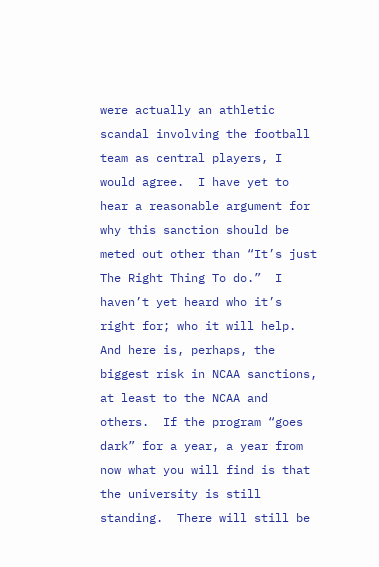were actually an athletic scandal involving the football team as central players, I would agree.  I have yet to hear a reasonable argument for why this sanction should be meted out other than “It’s just The Right Thing To do.”  I haven’t yet heard who it’s right for; who it will help.  And here is, perhaps, the biggest risk in NCAA sanctions, at least to the NCAA and others.  If the program “goes dark” for a year, a year from now what you will find is that the university is still standing.  There will still be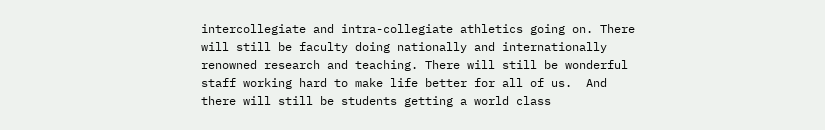intercollegiate and intra-collegiate athletics going on. There will still be faculty doing nationally and internationally renowned research and teaching. There will still be wonderful staff working hard to make life better for all of us.  And there will still be students getting a world class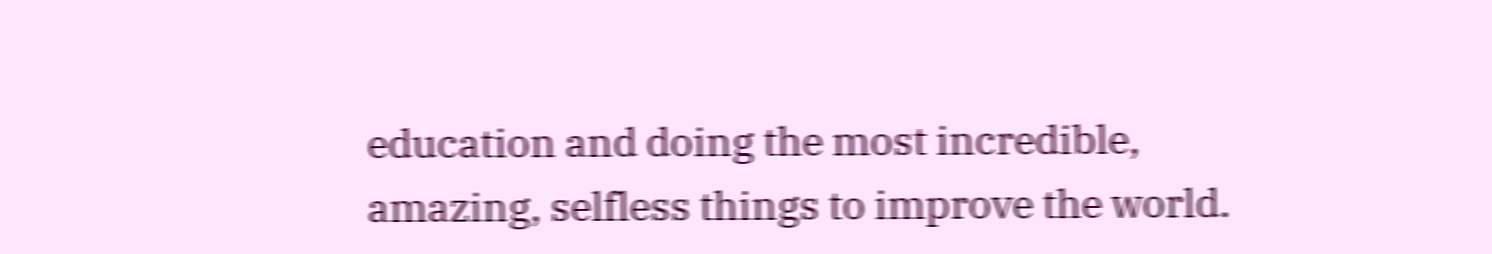education and doing the most incredible, amazing, selfless things to improve the world.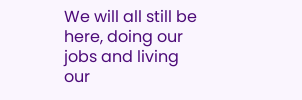We will all still be here, doing our jobs and living our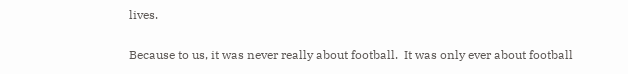lives.

Because to us, it was never really about football.  It was only ever about football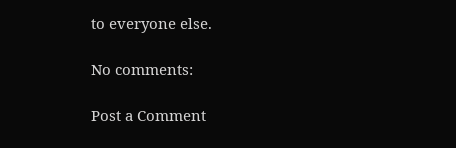to everyone else.

No comments:

Post a Comment